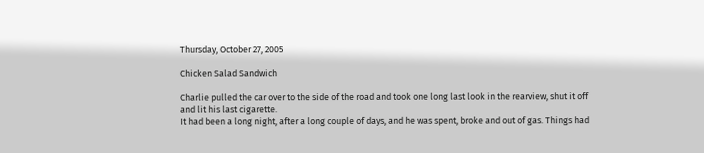Thursday, October 27, 2005

Chicken Salad Sandwich

Charlie pulled the car over to the side of the road and took one long last look in the rearview, shut it off and lit his last cigarette.
It had been a long night, after a long couple of days, and he was spent, broke and out of gas. Things had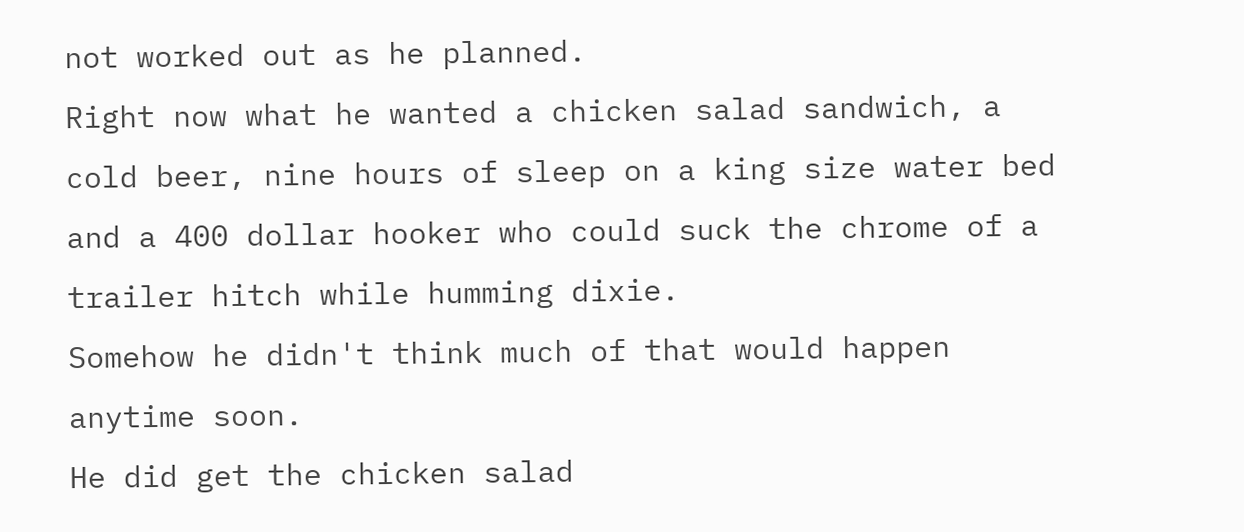not worked out as he planned.
Right now what he wanted a chicken salad sandwich, a cold beer, nine hours of sleep on a king size water bed and a 400 dollar hooker who could suck the chrome of a trailer hitch while humming dixie.
Somehow he didn't think much of that would happen anytime soon.
He did get the chicken salad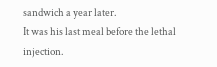sandwich a year later.
It was his last meal before the lethal injection.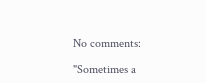No comments:

"Sometimes a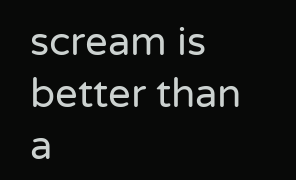scream is better than a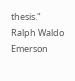thesis." Ralph Waldo Emerson